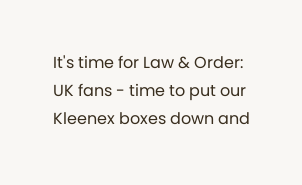It's time for Law & Order: UK fans - time to put our Kleenex boxes down and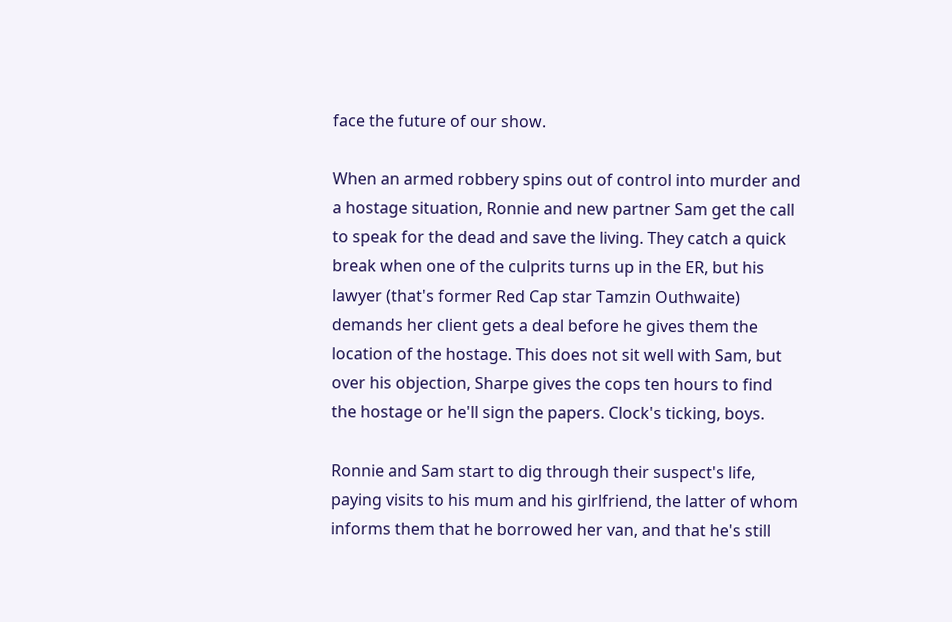face the future of our show.

When an armed robbery spins out of control into murder and a hostage situation, Ronnie and new partner Sam get the call to speak for the dead and save the living. They catch a quick break when one of the culprits turns up in the ER, but his lawyer (that's former Red Cap star Tamzin Outhwaite) demands her client gets a deal before he gives them the location of the hostage. This does not sit well with Sam, but over his objection, Sharpe gives the cops ten hours to find the hostage or he'll sign the papers. Clock's ticking, boys.

Ronnie and Sam start to dig through their suspect's life, paying visits to his mum and his girlfriend, the latter of whom informs them that he borrowed her van, and that he's still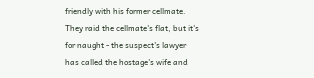friendly with his former cellmate. They raid the cellmate's flat, but it's for naught - the suspect's lawyer has called the hostage's wife and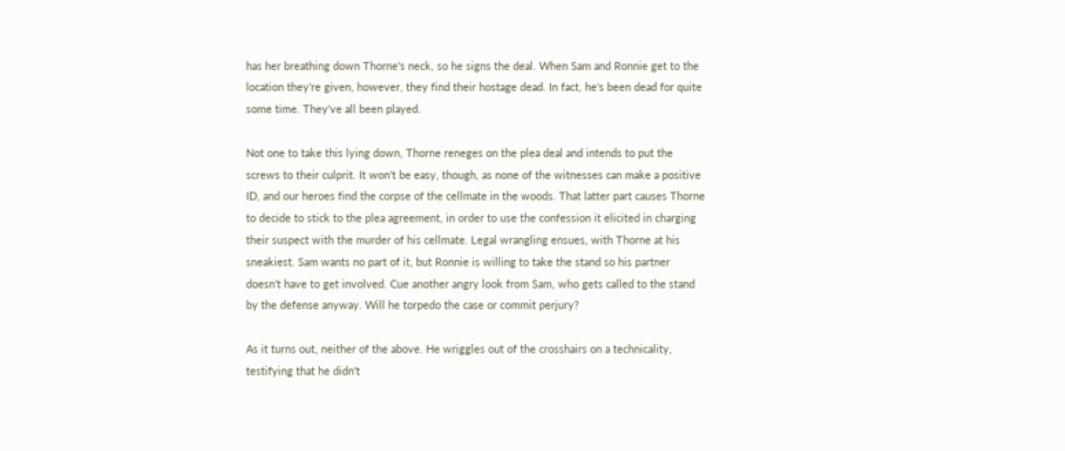has her breathing down Thorne's neck, so he signs the deal. When Sam and Ronnie get to the location they're given, however, they find their hostage dead. In fact, he's been dead for quite some time. They've all been played.

Not one to take this lying down, Thorne reneges on the plea deal and intends to put the screws to their culprit. It won't be easy, though, as none of the witnesses can make a positive ID, and our heroes find the corpse of the cellmate in the woods. That latter part causes Thorne to decide to stick to the plea agreement, in order to use the confession it elicited in charging their suspect with the murder of his cellmate. Legal wrangling ensues, with Thorne at his sneakiest. Sam wants no part of it, but Ronnie is willing to take the stand so his partner doesn't have to get involved. Cue another angry look from Sam, who gets called to the stand by the defense anyway. Will he torpedo the case or commit perjury?

As it turns out, neither of the above. He wriggles out of the crosshairs on a technicality, testifying that he didn't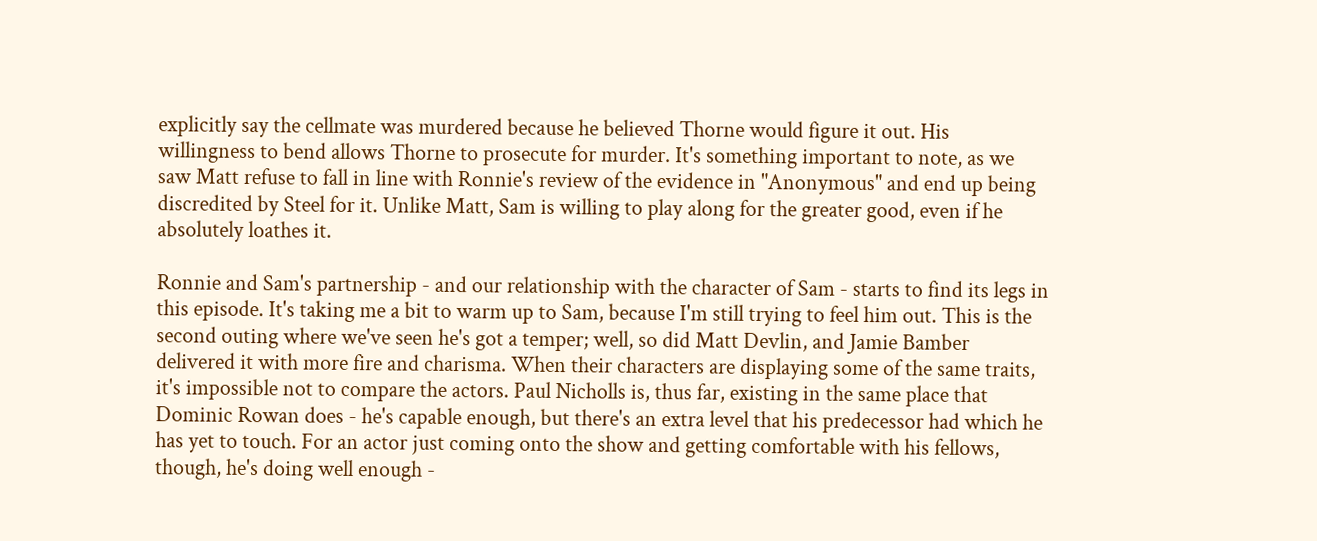explicitly say the cellmate was murdered because he believed Thorne would figure it out. His willingness to bend allows Thorne to prosecute for murder. It's something important to note, as we saw Matt refuse to fall in line with Ronnie's review of the evidence in "Anonymous" and end up being discredited by Steel for it. Unlike Matt, Sam is willing to play along for the greater good, even if he absolutely loathes it.

Ronnie and Sam's partnership - and our relationship with the character of Sam - starts to find its legs in this episode. It's taking me a bit to warm up to Sam, because I'm still trying to feel him out. This is the second outing where we've seen he's got a temper; well, so did Matt Devlin, and Jamie Bamber delivered it with more fire and charisma. When their characters are displaying some of the same traits, it's impossible not to compare the actors. Paul Nicholls is, thus far, existing in the same place that Dominic Rowan does - he's capable enough, but there's an extra level that his predecessor had which he has yet to touch. For an actor just coming onto the show and getting comfortable with his fellows, though, he's doing well enough -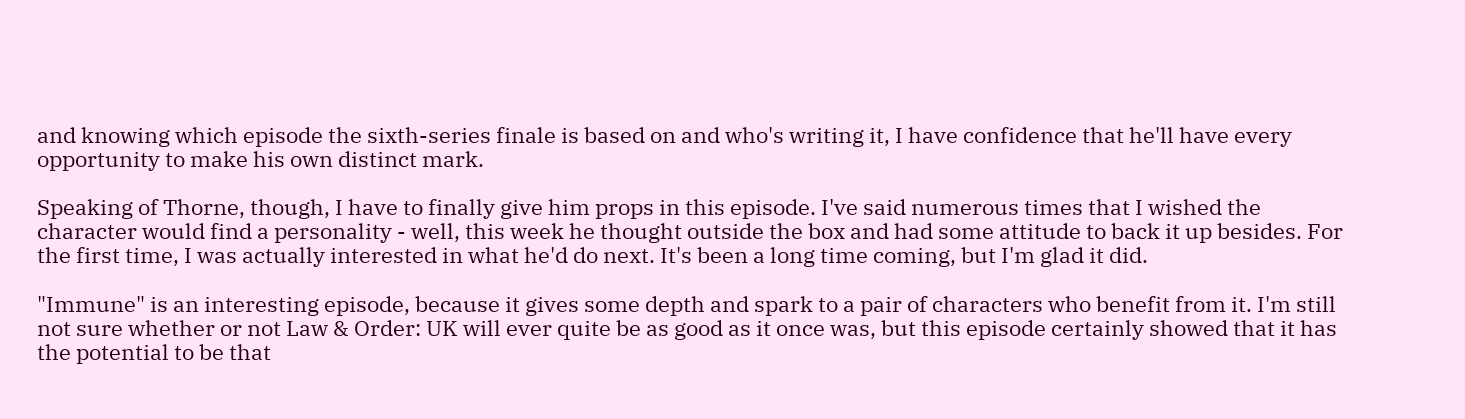and knowing which episode the sixth-series finale is based on and who's writing it, I have confidence that he'll have every opportunity to make his own distinct mark.

Speaking of Thorne, though, I have to finally give him props in this episode. I've said numerous times that I wished the character would find a personality - well, this week he thought outside the box and had some attitude to back it up besides. For the first time, I was actually interested in what he'd do next. It's been a long time coming, but I'm glad it did.

"Immune" is an interesting episode, because it gives some depth and spark to a pair of characters who benefit from it. I'm still not sure whether or not Law & Order: UK will ever quite be as good as it once was, but this episode certainly showed that it has the potential to be that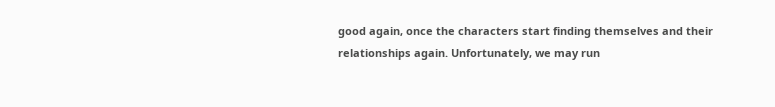good again, once the characters start finding themselves and their relationships again. Unfortunately, we may run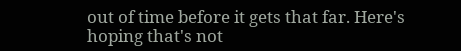out of time before it gets that far. Here's hoping that's not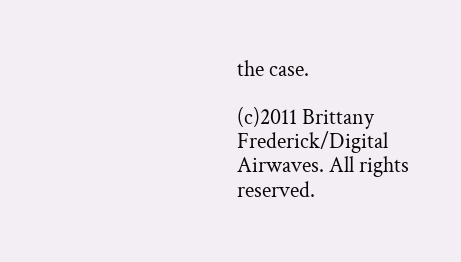the case.

(c)2011 Brittany Frederick/Digital Airwaves. All rights reserved.